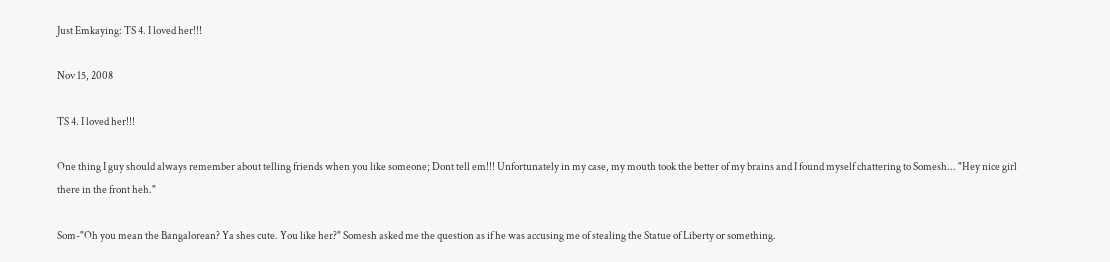Just Emkaying: TS 4. I loved her!!!

Nov 15, 2008

TS 4. I loved her!!!

One thing I guy should always remember about telling friends when you like someone; Dont tell em!!! Unfortunately in my case, my mouth took the better of my brains and I found myself chattering to Somesh... "Hey nice girl there in the front heh."

Som-"Oh you mean the Bangalorean? Ya shes cute. You like her?" Somesh asked me the question as if he was accusing me of stealing the Statue of Liberty or something.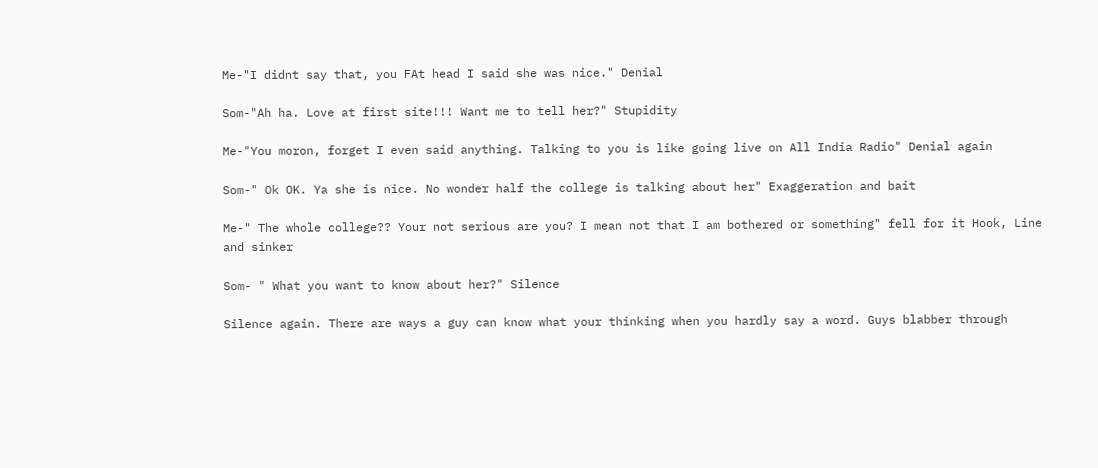Me-"I didnt say that, you FAt head I said she was nice." Denial

Som-"Ah ha. Love at first site!!! Want me to tell her?" Stupidity

Me-"You moron, forget I even said anything. Talking to you is like going live on All India Radio" Denial again

Som-" Ok OK. Ya she is nice. No wonder half the college is talking about her" Exaggeration and bait

Me-" The whole college?? Your not serious are you? I mean not that I am bothered or something" fell for it Hook, Line and sinker

Som- " What you want to know about her?" Silence

Silence again. There are ways a guy can know what your thinking when you hardly say a word. Guys blabber through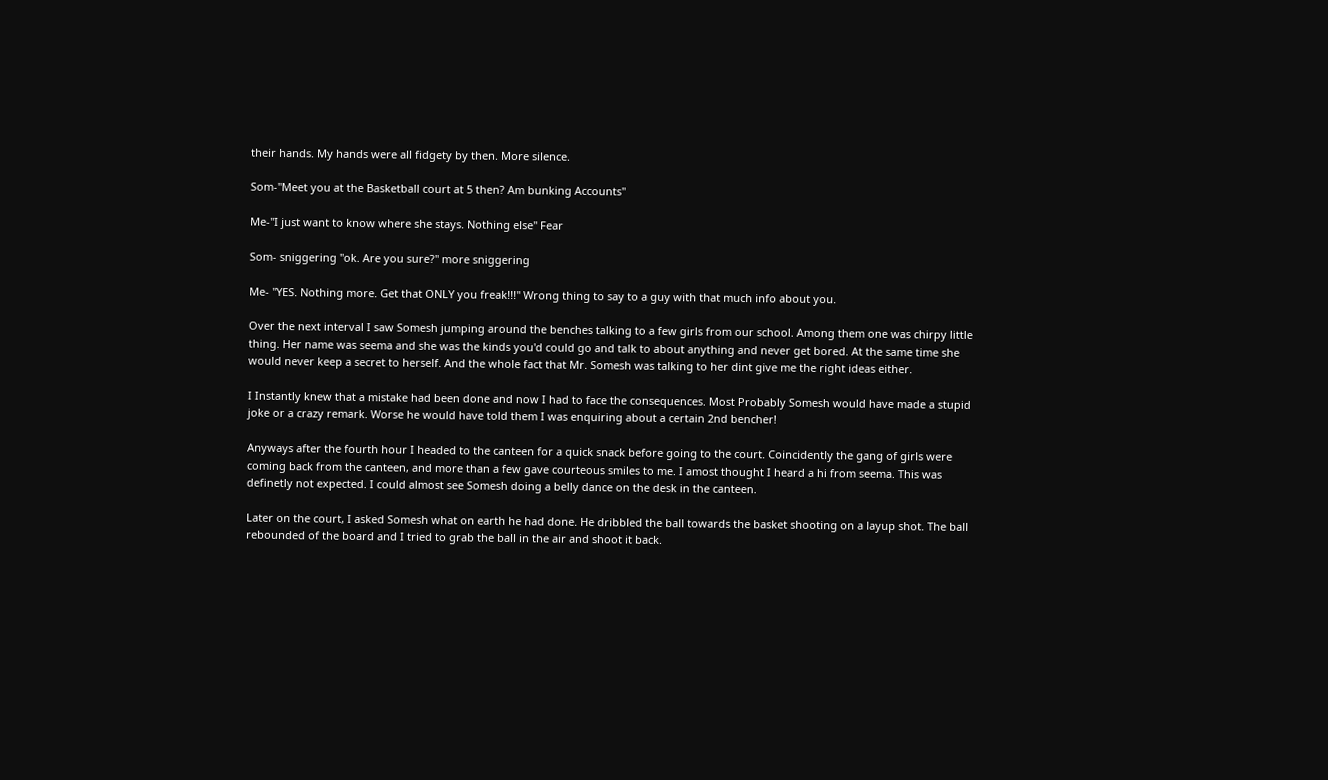their hands. My hands were all fidgety by then. More silence.

Som-"Meet you at the Basketball court at 5 then? Am bunking Accounts"

Me-"I just want to know where she stays. Nothing else" Fear

Som- sniggering "ok. Are you sure?" more sniggering

Me- "YES. Nothing more. Get that ONLY you freak!!!" Wrong thing to say to a guy with that much info about you.

Over the next interval I saw Somesh jumping around the benches talking to a few girls from our school. Among them one was chirpy little thing. Her name was seema and she was the kinds you'd could go and talk to about anything and never get bored. At the same time she would never keep a secret to herself. And the whole fact that Mr. Somesh was talking to her dint give me the right ideas either.

I Instantly knew that a mistake had been done and now I had to face the consequences. Most Probably Somesh would have made a stupid joke or a crazy remark. Worse he would have told them I was enquiring about a certain 2nd bencher!

Anyways after the fourth hour I headed to the canteen for a quick snack before going to the court. Coincidently the gang of girls were coming back from the canteen, and more than a few gave courteous smiles to me. I amost thought I heard a hi from seema. This was definetly not expected. I could almost see Somesh doing a belly dance on the desk in the canteen.

Later on the court, I asked Somesh what on earth he had done. He dribbled the ball towards the basket shooting on a layup shot. The ball rebounded of the board and I tried to grab the ball in the air and shoot it back.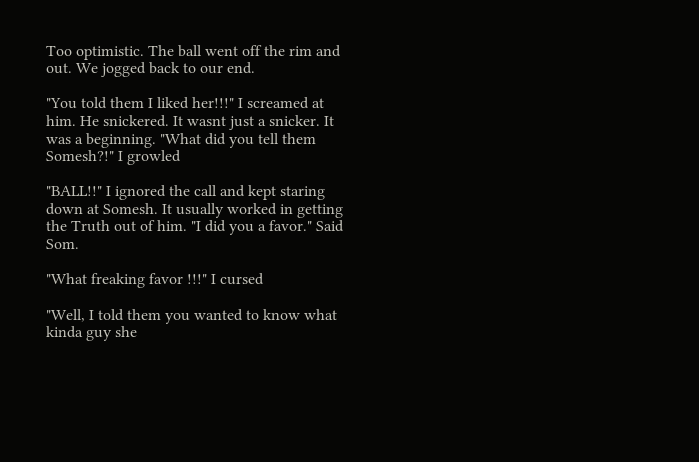Too optimistic. The ball went off the rim and out. We jogged back to our end.

"You told them I liked her!!!" I screamed at him. He snickered. It wasnt just a snicker. It was a beginning. "What did you tell them Somesh?!" I growled

"BALL!!" I ignored the call and kept staring down at Somesh. It usually worked in getting the Truth out of him. "I did you a favor." Said Som.

"What freaking favor !!!" I cursed

"Well, I told them you wanted to know what kinda guy she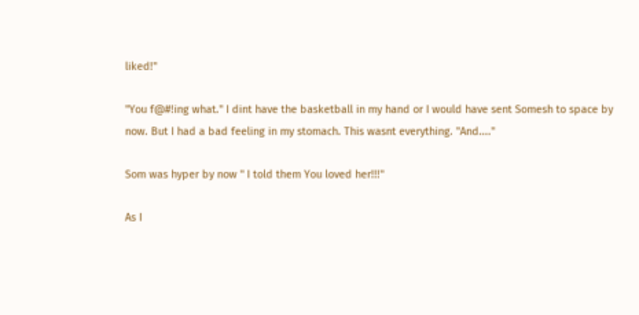liked!"

"You f@#!ing what." I dint have the basketball in my hand or I would have sent Somesh to space by now. But I had a bad feeling in my stomach. This wasnt everything. "And...."

Som was hyper by now " I told them You loved her!!!"

As I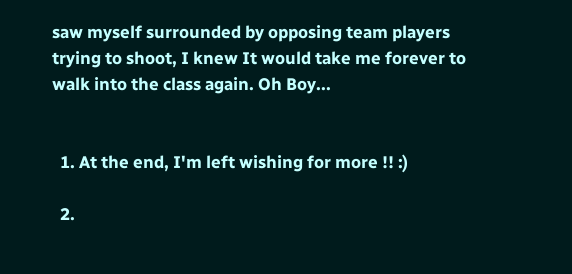saw myself surrounded by opposing team players trying to shoot, I knew It would take me forever to walk into the class again. Oh Boy...


  1. At the end, I'm left wishing for more !! :)

  2.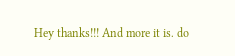Hey thanks!!! And more it is. do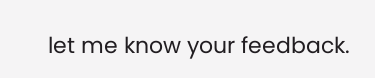let me know your feedback.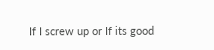If I screw up or If its good